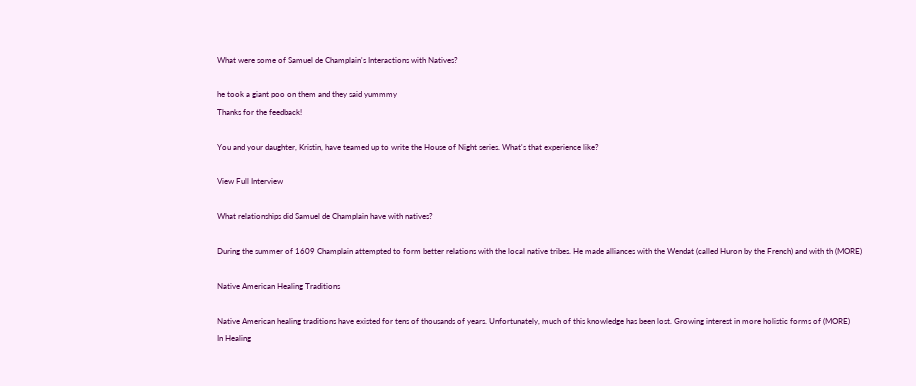What were some of Samuel de Champlain's Interactions with Natives?

he took a giant poo on them and they said yummmy
Thanks for the feedback!

You and your daughter, Kristin, have teamed up to write the House of Night series. What's that experience like?

View Full Interview

What relationships did Samuel de Champlain have with natives?

During the summer of 1609 Champlain attempted to form better relations with the local native tribes. He made alliances with the Wendat (called Huron by the French) and with th (MORE)

Native American Healing Traditions

Native American healing traditions have existed for tens of thousands of years. Unfortunately, much of this knowledge has been lost. Growing interest in more holistic forms of (MORE)
In Healing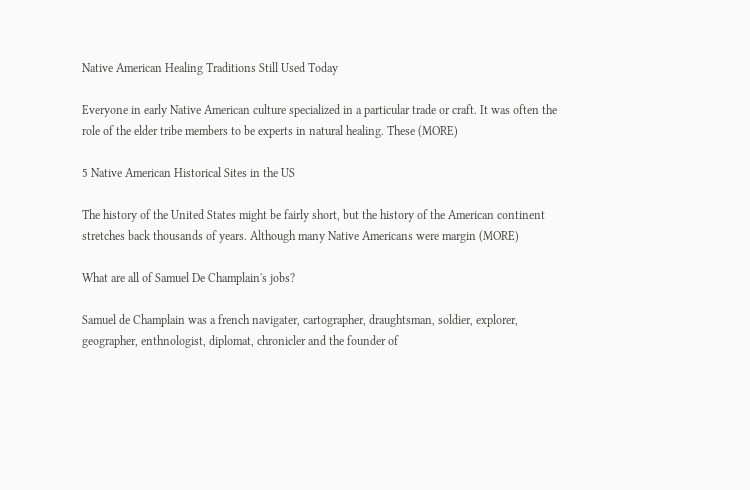Native American Healing Traditions Still Used Today

Everyone in early Native American culture specialized in a particular trade or craft. It was often the role of the elder tribe members to be experts in natural healing. These (MORE)

5 Native American Historical Sites in the US

The history of the United States might be fairly short, but the history of the American continent stretches back thousands of years. Although many Native Americans were margin (MORE)

What are all of Samuel De Champlain's jobs?

Samuel de Champlain was a french navigater, cartographer, draughtsman, soldier, explorer, geographer, enthnologist, diplomat, chronicler and the founder of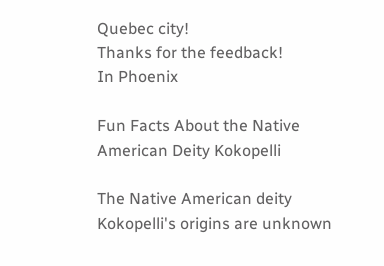Quebec city!
Thanks for the feedback!
In Phoenix

Fun Facts About the Native American Deity Kokopelli

The Native American deity Kokopelli's origins are unknown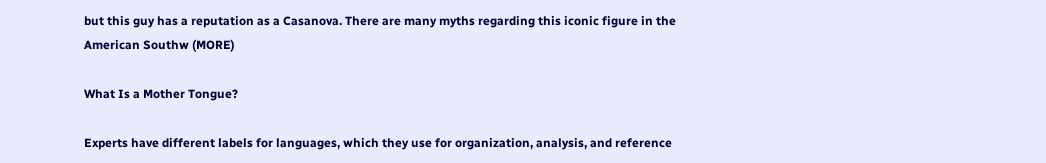but this guy has a reputation as a Casanova. There are many myths regarding this iconic figure in the American Southw (MORE)

What Is a Mother Tongue?

Experts have different labels for languages, which they use for organization, analysis, and reference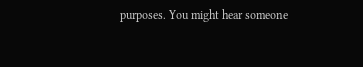purposes. You might hear someone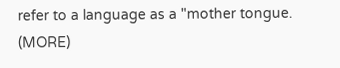refer to a language as a "mother tongue. (MORE)